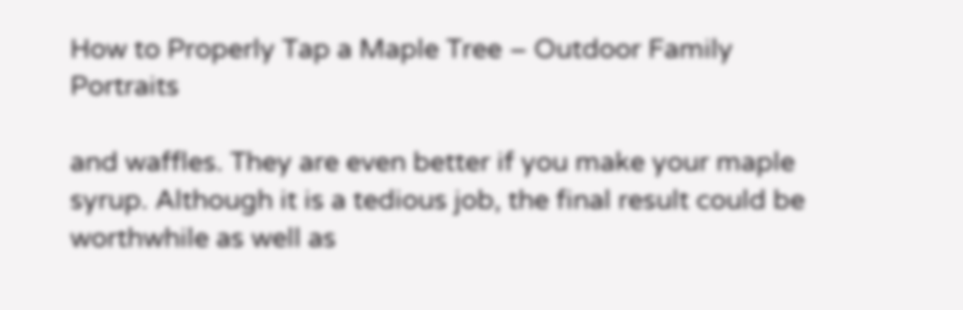How to Properly Tap a Maple Tree – Outdoor Family Portraits

and waffles. They are even better if you make your maple syrup. Although it is a tedious job, the final result could be worthwhile as well as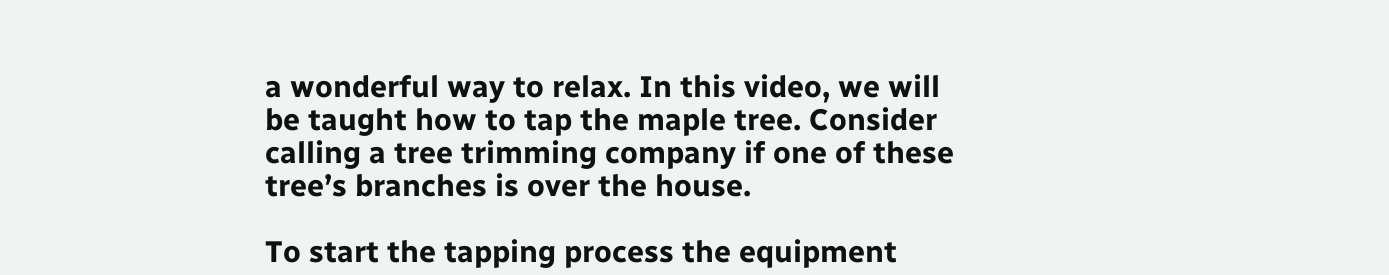a wonderful way to relax. In this video, we will be taught how to tap the maple tree. Consider calling a tree trimming company if one of these tree’s branches is over the house.

To start the tapping process the equipment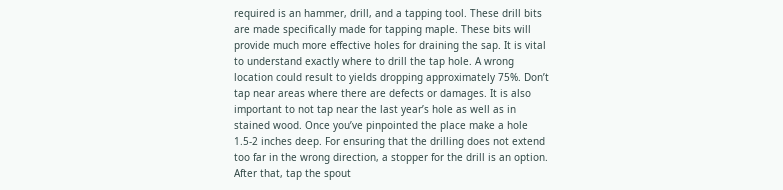required is an hammer, drill, and a tapping tool. These drill bits are made specifically made for tapping maple. These bits will provide much more effective holes for draining the sap. It is vital to understand exactly where to drill the tap hole. A wrong location could result to yields dropping approximately 75%. Don’t tap near areas where there are defects or damages. It is also important to not tap near the last year’s hole as well as in stained wood. Once you’ve pinpointed the place make a hole 1.5-2 inches deep. For ensuring that the drilling does not extend too far in the wrong direction, a stopper for the drill is an option. After that, tap the spout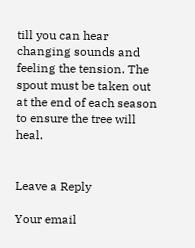till you can hear changing sounds and feeling the tension. The spout must be taken out at the end of each season to ensure the tree will heal.


Leave a Reply

Your email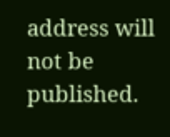address will not be published.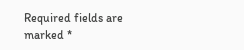Required fields are marked *